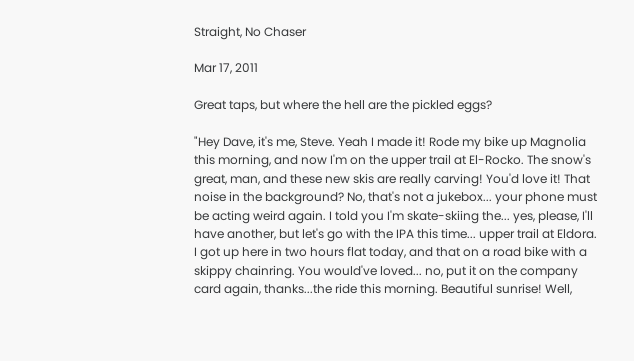Straight, No Chaser

Mar 17, 2011

Great taps, but where the hell are the pickled eggs?

"Hey Dave, it's me, Steve. Yeah I made it! Rode my bike up Magnolia this morning, and now I'm on the upper trail at El-Rocko. The snow's great, man, and these new skis are really carving! You'd love it! That noise in the background? No, that's not a jukebox... your phone must be acting weird again. I told you I'm skate-skiing the... yes, please, I'll have another, but let's go with the IPA this time... upper trail at Eldora. I got up here in two hours flat today, and that on a road bike with a skippy chainring. You would've loved... no, put it on the company card again, thanks...the ride this morning. Beautiful sunrise! Well,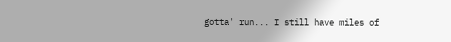gotta' run... I still have miles of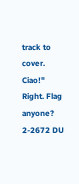track to cover. Ciao!" Right. Flag anyone? 2-2672 DU